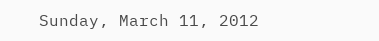Sunday, March 11, 2012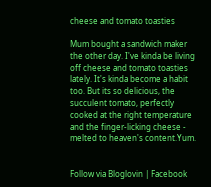cheese and tomato toasties

Mum bought a sandwich maker the other day. I've kinda be living off cheese and tomato toasties lately. It's kinda become a habit too. But its so delicious, the succulent tomato, perfectly cooked at the right temperature and the finger-licking cheese - melted to heaven's content.Yum.


Follow via Bloglovin | Facebook